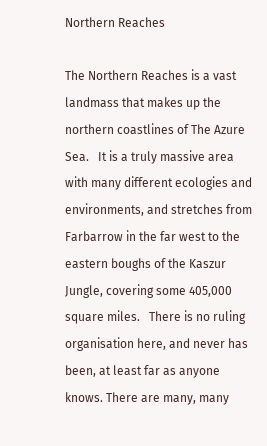Northern Reaches

The Northern Reaches is a vast landmass that makes up the northern coastlines of The Azure Sea.   It is a truly massive area with many different ecologies and environments, and stretches from Farbarrow in the far west to the eastern boughs of the Kaszur Jungle, covering some 405,000 square miles.   There is no ruling organisation here, and never has been, at least far as anyone knows. There are many, many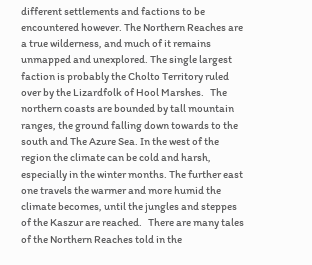different settlements and factions to be encountered however. The Northern Reaches are a true wilderness, and much of it remains unmapped and unexplored. The single largest faction is probably the Cholto Territory ruled over by the Lizardfolk of Hool Marshes.   The northern coasts are bounded by tall mountain ranges, the ground falling down towards to the south and The Azure Sea. In the west of the region the climate can be cold and harsh, especially in the winter months. The further east one travels the warmer and more humid the climate becomes, until the jungles and steppes of the Kaszur are reached.   There are many tales of the Northern Reaches told in the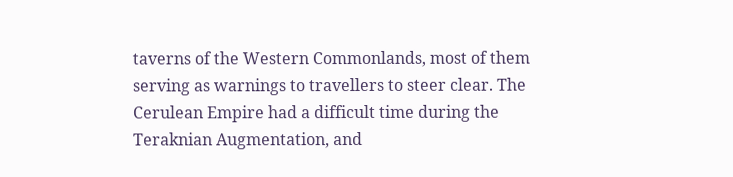taverns of the Western Commonlands, most of them serving as warnings to travellers to steer clear. The Cerulean Empire had a difficult time during the Teraknian Augmentation, and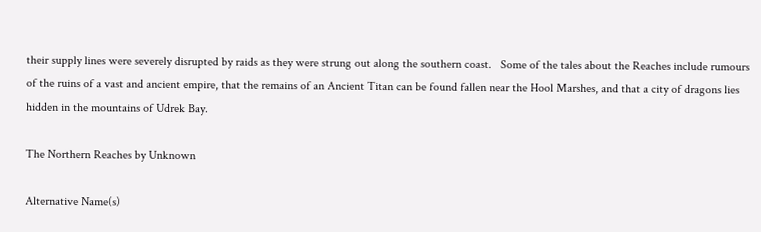their supply lines were severely disrupted by raids as they were strung out along the southern coast.   Some of the tales about the Reaches include rumours of the ruins of a vast and ancient empire, that the remains of an Ancient Titan can be found fallen near the Hool Marshes, and that a city of dragons lies hidden in the mountains of Udrek Bay.

The Northern Reaches by Unknown

Alternative Name(s)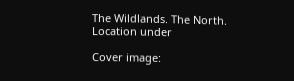The Wildlands. The North.
Location under

Cover image: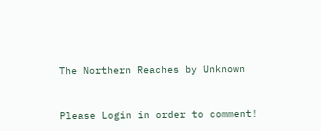The Northern Reaches by Unknown


Please Login in order to comment!